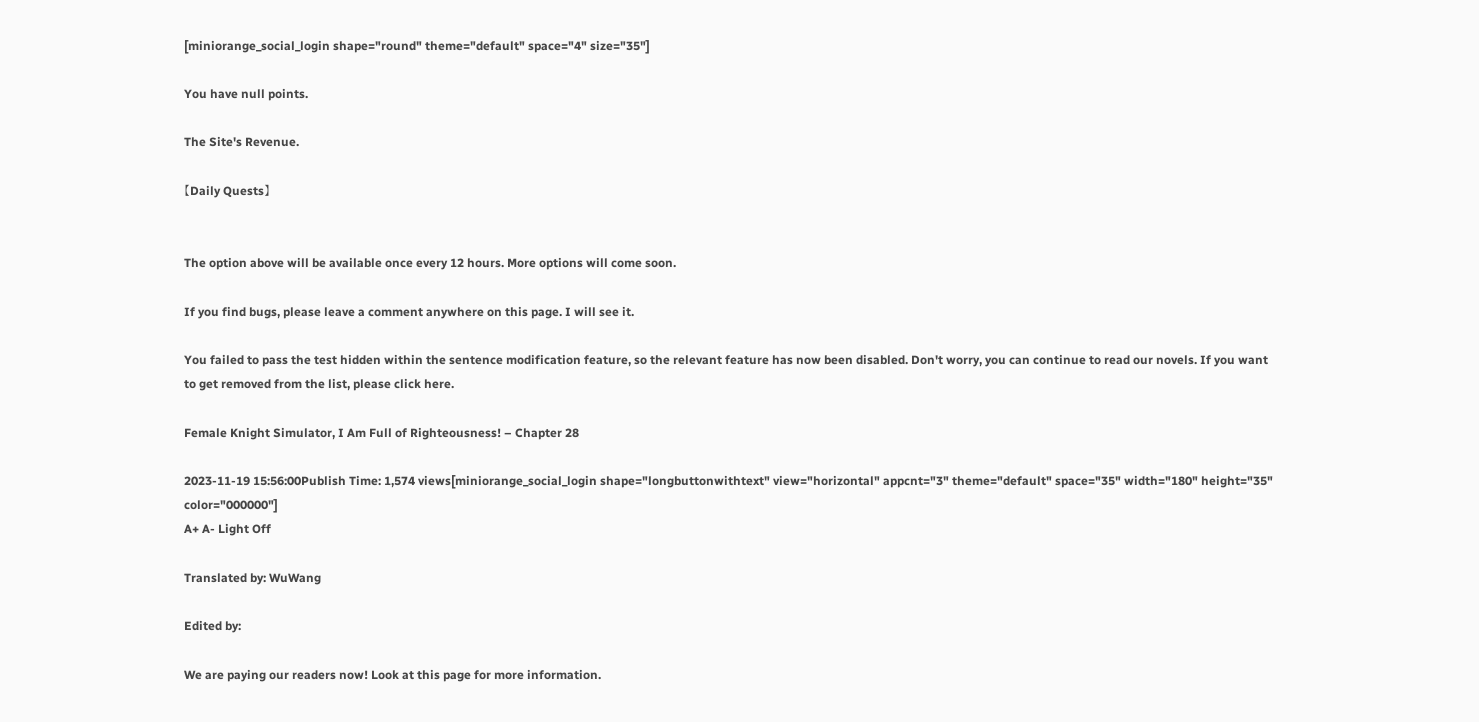[miniorange_social_login shape="round" theme="default" space="4" size="35"]

You have null points.

The Site's Revenue.

【Daily Quests】


The option above will be available once every 12 hours. More options will come soon.

If you find bugs, please leave a comment anywhere on this page. I will see it.

You failed to pass the test hidden within the sentence modification feature, so the relevant feature has now been disabled. Don't worry, you can continue to read our novels. If you want to get removed from the list, please click here.

Female Knight Simulator, I Am Full of Righteousness! – Chapter 28

2023-11-19 15:56:00Publish Time: 1,574 views[miniorange_social_login shape="longbuttonwithtext" view="horizontal" appcnt="3" theme="default" space="35" width="180" height="35" color="000000"]
A+ A- Light Off

Translated by: WuWang

Edited by:

We are paying our readers now! Look at this page for more information.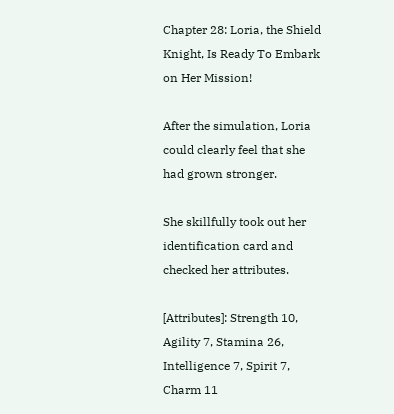Chapter 28: Loria, the Shield Knight, Is Ready To Embark on Her Mission!

After the simulation, Loria could clearly feel that she had grown stronger.

She skillfully took out her identification card and checked her attributes.

[Attributes]: Strength 10, Agility 7, Stamina 26, Intelligence 7, Spirit 7, Charm 11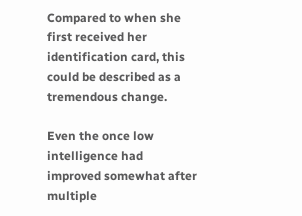Compared to when she first received her identification card, this could be described as a tremendous change.

Even the once low intelligence had improved somewhat after multiple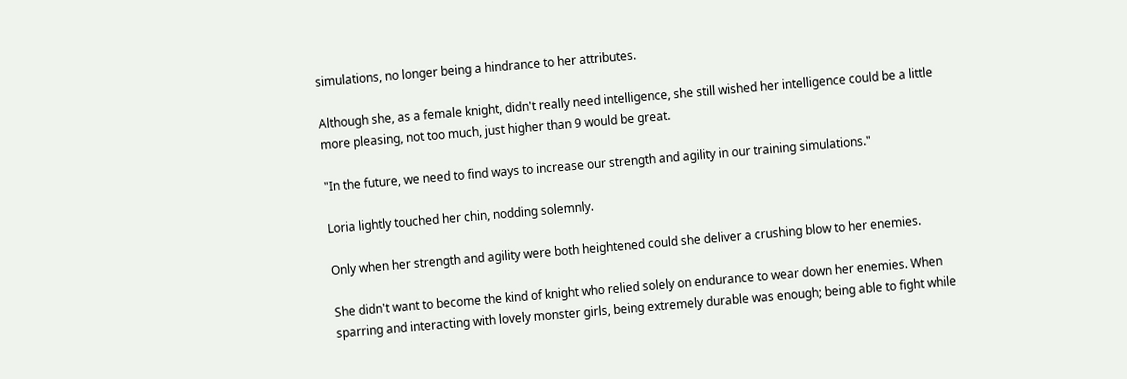simulations, no longer being a hindrance to her attributes.

Although she, as a female knight, didn't really need intelligence, she still wished her intelligence could be a little more pleasing, not too much, just higher than 9 would be great.

"In the future, we need to find ways to increase our strength and agility in our training simulations."

Loria lightly touched her chin, nodding solemnly.

Only when her strength and agility were both heightened could she deliver a crushing blow to her enemies.

She didn't want to become the kind of knight who relied solely on endurance to wear down her enemies. When sparring and interacting with lovely monster girls, being extremely durable was enough; being able to fight while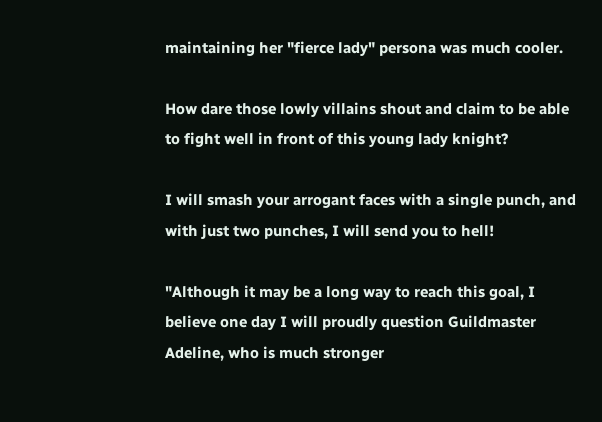maintaining her "fierce lady" persona was much cooler.

How dare those lowly villains shout and claim to be able to fight well in front of this young lady knight?

I will smash your arrogant faces with a single punch, and with just two punches, I will send you to hell!

"Although it may be a long way to reach this goal, I believe one day I will proudly question Guildmaster Adeline, who is much stronger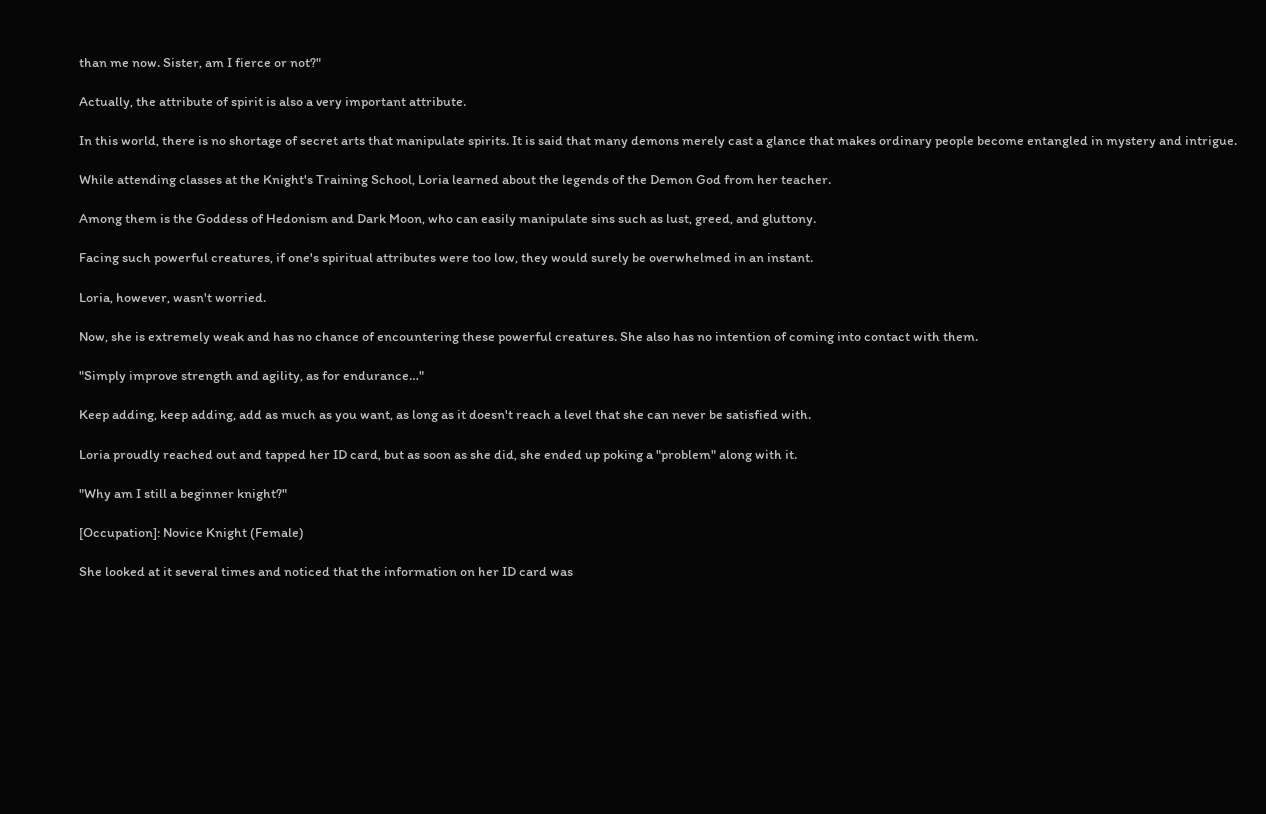than me now. Sister, am I fierce or not?"

Actually, the attribute of spirit is also a very important attribute.

In this world, there is no shortage of secret arts that manipulate spirits. It is said that many demons merely cast a glance that makes ordinary people become entangled in mystery and intrigue.

While attending classes at the Knight's Training School, Loria learned about the legends of the Demon God from her teacher.

Among them is the Goddess of Hedonism and Dark Moon, who can easily manipulate sins such as lust, greed, and gluttony.

Facing such powerful creatures, if one's spiritual attributes were too low, they would surely be overwhelmed in an instant.

Loria, however, wasn't worried.

Now, she is extremely weak and has no chance of encountering these powerful creatures. She also has no intention of coming into contact with them.

"Simply improve strength and agility, as for endurance…"

Keep adding, keep adding, add as much as you want, as long as it doesn't reach a level that she can never be satisfied with.

Loria proudly reached out and tapped her ID card, but as soon as she did, she ended up poking a "problem" along with it.

"Why am I still a beginner knight?"

[Occupation]: Novice Knight (Female)

She looked at it several times and noticed that the information on her ID card was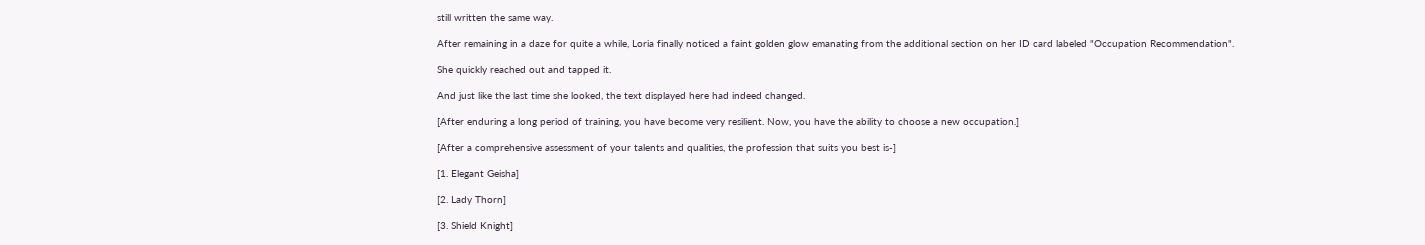still written the same way.

After remaining in a daze for quite a while, Loria finally noticed a faint golden glow emanating from the additional section on her ID card labeled "Occupation Recommendation".

She quickly reached out and tapped it.

And just like the last time she looked, the text displayed here had indeed changed.

[After enduring a long period of training, you have become very resilient. Now, you have the ability to choose a new occupation.]

[After a comprehensive assessment of your talents and qualities, the profession that suits you best is-]

[1. Elegant Geisha]

[2. Lady Thorn]

[3. Shield Knight]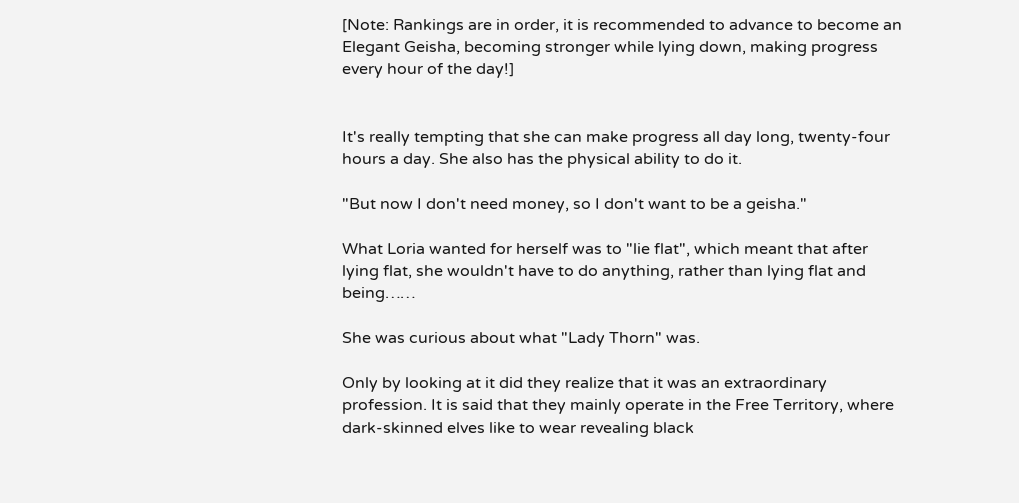[Note: Rankings are in order, it is recommended to advance to become an Elegant Geisha, becoming stronger while lying down, making progress every hour of the day!]


It's really tempting that she can make progress all day long, twenty-four hours a day. She also has the physical ability to do it.

"But now I don't need money, so I don't want to be a geisha."

What Loria wanted for herself was to "lie flat", which meant that after lying flat, she wouldn't have to do anything, rather than lying flat and being……

She was curious about what "Lady Thorn" was.

Only by looking at it did they realize that it was an extraordinary profession. It is said that they mainly operate in the Free Territory, where dark-skinned elves like to wear revealing black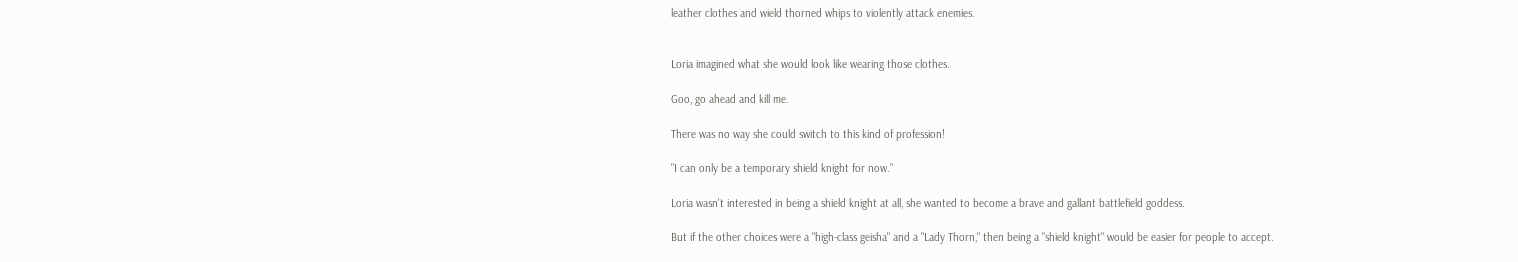leather clothes and wield thorned whips to violently attack enemies.


Loria imagined what she would look like wearing those clothes.

Goo, go ahead and kill me.

There was no way she could switch to this kind of profession!

"I can only be a temporary shield knight for now."

Loria wasn't interested in being a shield knight at all, she wanted to become a brave and gallant battlefield goddess.

But if the other choices were a "high-class geisha" and a "Lady Thorn," then being a "shield knight" would be easier for people to accept.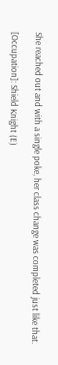She reached out and with a single poke, her class change was completed just like that.

[Occupation]: Shield Knight (E)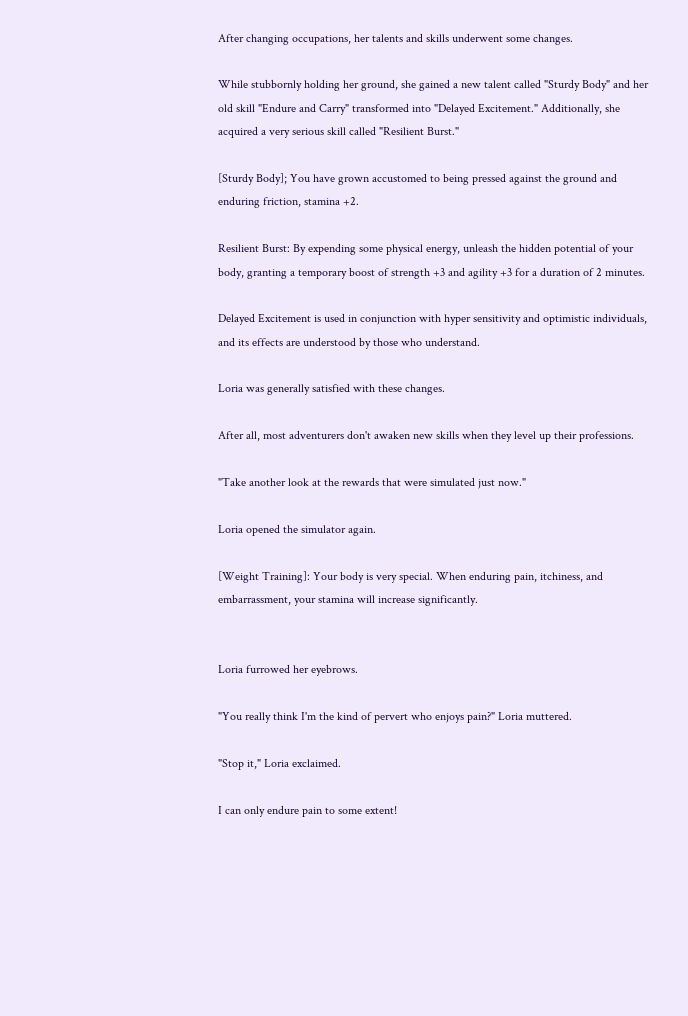After changing occupations, her talents and skills underwent some changes.

While stubbornly holding her ground, she gained a new talent called "Sturdy Body" and her old skill "Endure and Carry" transformed into "Delayed Excitement." Additionally, she acquired a very serious skill called "Resilient Burst."

[Sturdy Body]; You have grown accustomed to being pressed against the ground and enduring friction, stamina +2.

Resilient Burst: By expending some physical energy, unleash the hidden potential of your body, granting a temporary boost of strength +3 and agility +3 for a duration of 2 minutes.

Delayed Excitement is used in conjunction with hyper sensitivity and optimistic individuals, and its effects are understood by those who understand.

Loria was generally satisfied with these changes.

After all, most adventurers don't awaken new skills when they level up their professions.

"Take another look at the rewards that were simulated just now."

Loria opened the simulator again.

[Weight Training]: Your body is very special. When enduring pain, itchiness, and embarrassment, your stamina will increase significantly.


Loria furrowed her eyebrows.

"You really think I'm the kind of pervert who enjoys pain?" Loria muttered.

"Stop it," Loria exclaimed.

I can only endure pain to some extent!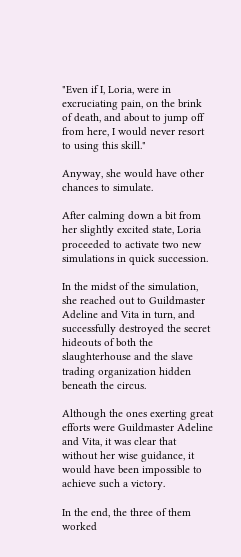"Even if I, Loria, were in excruciating pain, on the brink of death, and about to jump off from here, I would never resort to using this skill."

Anyway, she would have other chances to simulate.

After calming down a bit from her slightly excited state, Loria proceeded to activate two new simulations in quick succession.

In the midst of the simulation, she reached out to Guildmaster Adeline and Vita in turn, and successfully destroyed the secret hideouts of both the slaughterhouse and the slave trading organization hidden beneath the circus.

Although the ones exerting great efforts were Guildmaster Adeline and Vita, it was clear that without her wise guidance, it would have been impossible to achieve such a victory.

In the end, the three of them worked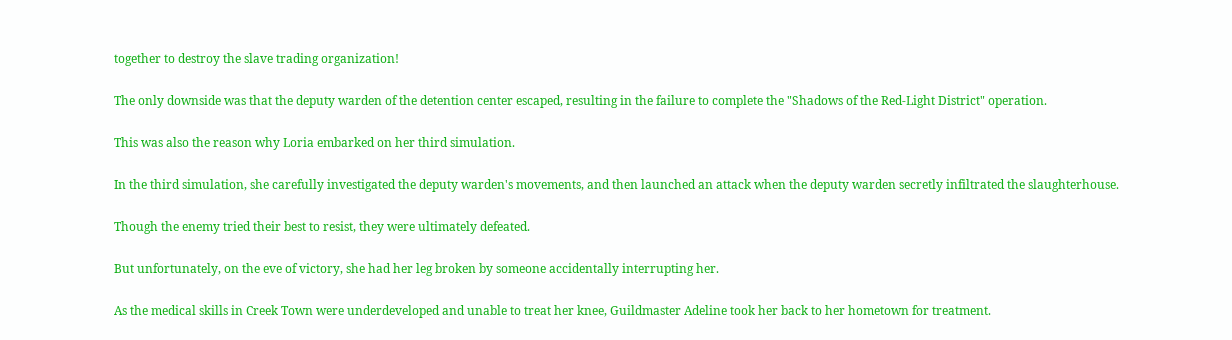together to destroy the slave trading organization!

The only downside was that the deputy warden of the detention center escaped, resulting in the failure to complete the "Shadows of the Red-Light District" operation.

This was also the reason why Loria embarked on her third simulation.

In the third simulation, she carefully investigated the deputy warden's movements, and then launched an attack when the deputy warden secretly infiltrated the slaughterhouse.

Though the enemy tried their best to resist, they were ultimately defeated.

But unfortunately, on the eve of victory, she had her leg broken by someone accidentally interrupting her.

As the medical skills in Creek Town were underdeveloped and unable to treat her knee, Guildmaster Adeline took her back to her hometown for treatment.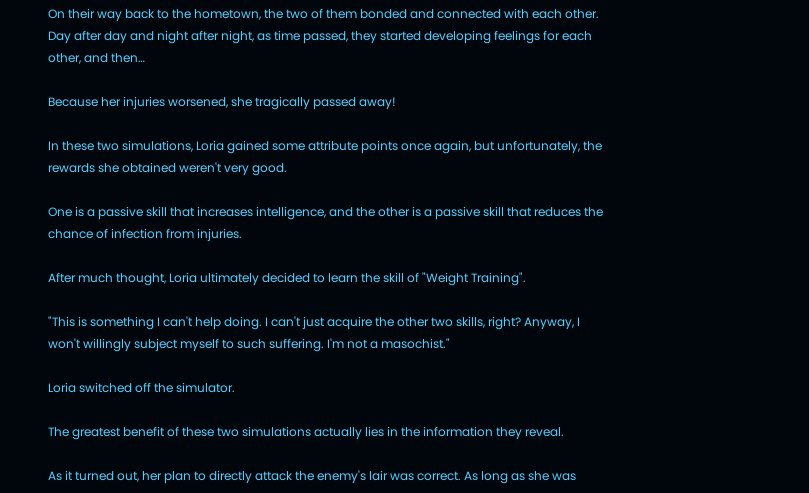On their way back to the hometown, the two of them bonded and connected with each other. Day after day and night after night, as time passed, they started developing feelings for each other, and then…

Because her injuries worsened, she tragically passed away!

In these two simulations, Loria gained some attribute points once again, but unfortunately, the rewards she obtained weren't very good.

One is a passive skill that increases intelligence, and the other is a passive skill that reduces the chance of infection from injuries.

After much thought, Loria ultimately decided to learn the skill of "Weight Training".

"This is something I can't help doing. I can't just acquire the other two skills, right? Anyway, I won't willingly subject myself to such suffering. I'm not a masochist."

Loria switched off the simulator.

The greatest benefit of these two simulations actually lies in the information they reveal.

As it turned out, her plan to directly attack the enemy's lair was correct. As long as she was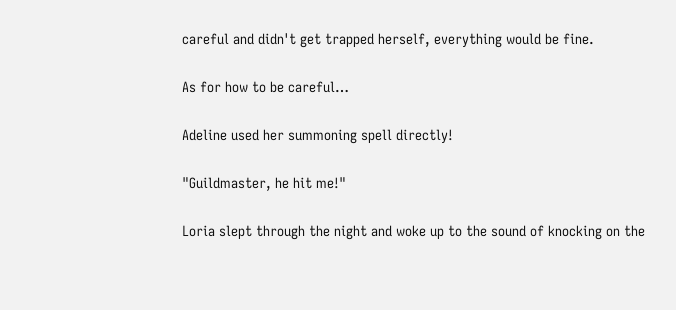careful and didn't get trapped herself, everything would be fine.

As for how to be careful…

Adeline used her summoning spell directly!

"Guildmaster, he hit me!"

Loria slept through the night and woke up to the sound of knocking on the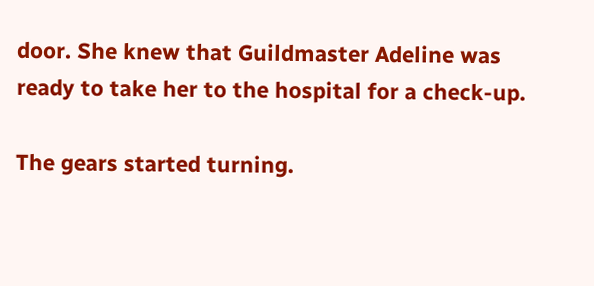door. She knew that Guildmaster Adeline was ready to take her to the hospital for a check-up.

The gears started turning.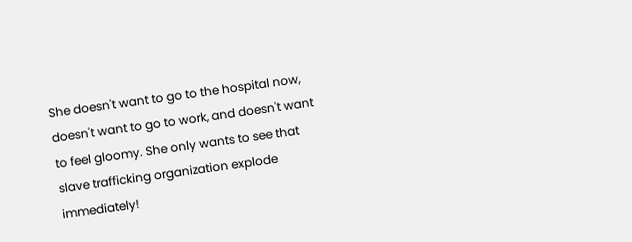She doesn't want to go to the hospital now, doesn't want to go to work, and doesn't want to feel gloomy. She only wants to see that slave trafficking organization explode immediately!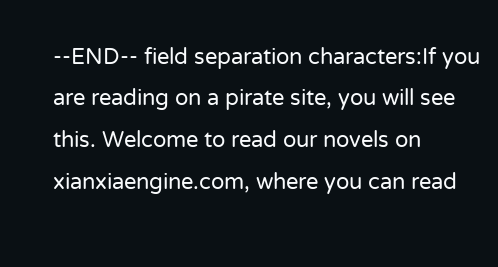--END-- field separation characters:If you are reading on a pirate site, you will see this. Welcome to read our novels on xianxiaengine.com, where you can read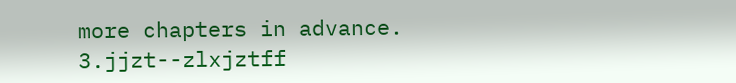more chapters in advance. 3.jjzt--zlxjztff